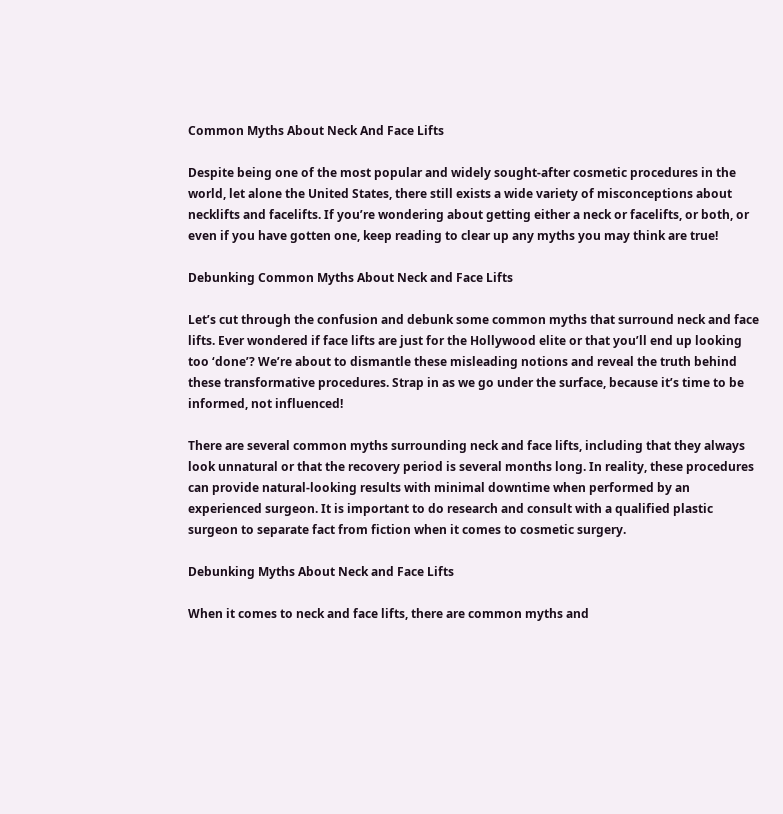Common Myths About Neck And Face Lifts

Despite being one of the most popular and widely sought-after cosmetic procedures in the world, let alone the United States, there still exists a wide variety of misconceptions about necklifts and facelifts. If you’re wondering about getting either a neck or facelifts, or both, or even if you have gotten one, keep reading to clear up any myths you may think are true!

Debunking Common Myths About Neck and Face Lifts

Let’s cut through the confusion and debunk some common myths that surround neck and face lifts. Ever wondered if face lifts are just for the Hollywood elite or that you’ll end up looking too ‘done’? We’re about to dismantle these misleading notions and reveal the truth behind these transformative procedures. Strap in as we go under the surface, because it’s time to be informed, not influenced!

There are several common myths surrounding neck and face lifts, including that they always look unnatural or that the recovery period is several months long. In reality, these procedures can provide natural-looking results with minimal downtime when performed by an experienced surgeon. It is important to do research and consult with a qualified plastic surgeon to separate fact from fiction when it comes to cosmetic surgery.

Debunking Myths About Neck and Face Lifts

When it comes to neck and face lifts, there are common myths and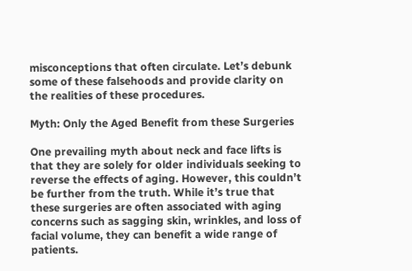misconceptions that often circulate. Let’s debunk some of these falsehoods and provide clarity on the realities of these procedures.

Myth: Only the Aged Benefit from these Surgeries

One prevailing myth about neck and face lifts is that they are solely for older individuals seeking to reverse the effects of aging. However, this couldn’t be further from the truth. While it’s true that these surgeries are often associated with aging concerns such as sagging skin, wrinkles, and loss of facial volume, they can benefit a wide range of patients.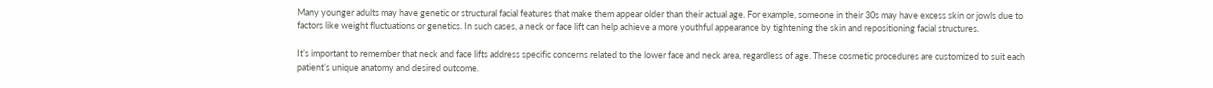Many younger adults may have genetic or structural facial features that make them appear older than their actual age. For example, someone in their 30s may have excess skin or jowls due to factors like weight fluctuations or genetics. In such cases, a neck or face lift can help achieve a more youthful appearance by tightening the skin and repositioning facial structures.

It’s important to remember that neck and face lifts address specific concerns related to the lower face and neck area, regardless of age. These cosmetic procedures are customized to suit each patient’s unique anatomy and desired outcome.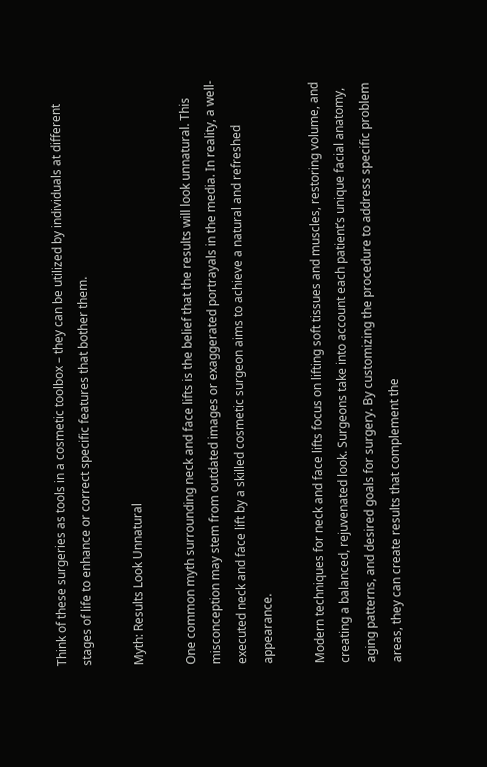Think of these surgeries as tools in a cosmetic toolbox – they can be utilized by individuals at different stages of life to enhance or correct specific features that bother them.

Myth: Results Look Unnatural

One common myth surrounding neck and face lifts is the belief that the results will look unnatural. This misconception may stem from outdated images or exaggerated portrayals in the media. In reality, a well-executed neck and face lift by a skilled cosmetic surgeon aims to achieve a natural and refreshed appearance.

Modern techniques for neck and face lifts focus on lifting soft tissues and muscles, restoring volume, and creating a balanced, rejuvenated look. Surgeons take into account each patient’s unique facial anatomy, aging patterns, and desired goals for surgery. By customizing the procedure to address specific problem areas, they can create results that complement the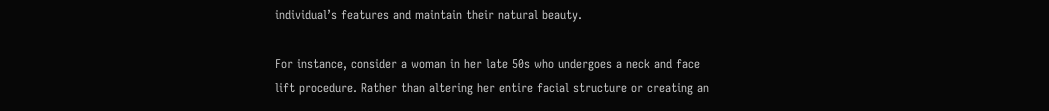individual’s features and maintain their natural beauty.

For instance, consider a woman in her late 50s who undergoes a neck and face lift procedure. Rather than altering her entire facial structure or creating an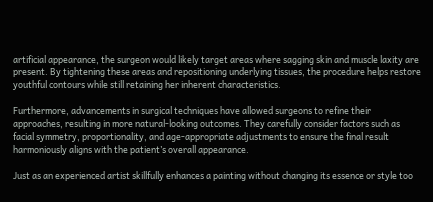artificial appearance, the surgeon would likely target areas where sagging skin and muscle laxity are present. By tightening these areas and repositioning underlying tissues, the procedure helps restore youthful contours while still retaining her inherent characteristics.

Furthermore, advancements in surgical techniques have allowed surgeons to refine their approaches, resulting in more natural-looking outcomes. They carefully consider factors such as facial symmetry, proportionality, and age-appropriate adjustments to ensure the final result harmoniously aligns with the patient’s overall appearance.

Just as an experienced artist skillfully enhances a painting without changing its essence or style too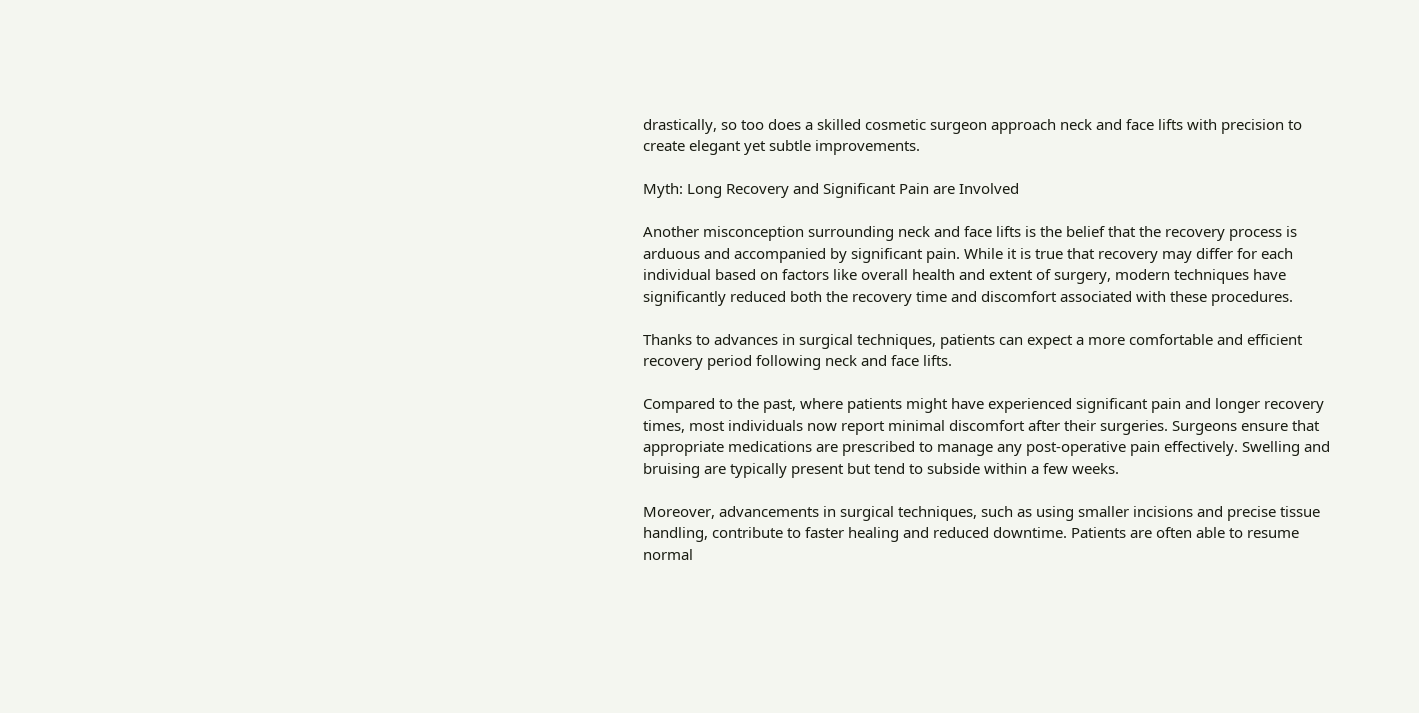drastically, so too does a skilled cosmetic surgeon approach neck and face lifts with precision to create elegant yet subtle improvements.

Myth: Long Recovery and Significant Pain are Involved

Another misconception surrounding neck and face lifts is the belief that the recovery process is arduous and accompanied by significant pain. While it is true that recovery may differ for each individual based on factors like overall health and extent of surgery, modern techniques have significantly reduced both the recovery time and discomfort associated with these procedures.

Thanks to advances in surgical techniques, patients can expect a more comfortable and efficient recovery period following neck and face lifts.

Compared to the past, where patients might have experienced significant pain and longer recovery times, most individuals now report minimal discomfort after their surgeries. Surgeons ensure that appropriate medications are prescribed to manage any post-operative pain effectively. Swelling and bruising are typically present but tend to subside within a few weeks.

Moreover, advancements in surgical techniques, such as using smaller incisions and precise tissue handling, contribute to faster healing and reduced downtime. Patients are often able to resume normal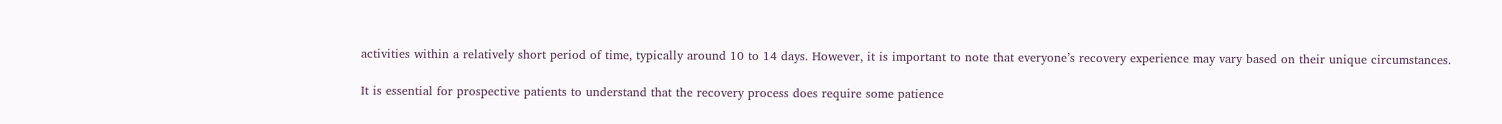activities within a relatively short period of time, typically around 10 to 14 days. However, it is important to note that everyone’s recovery experience may vary based on their unique circumstances.

It is essential for prospective patients to understand that the recovery process does require some patience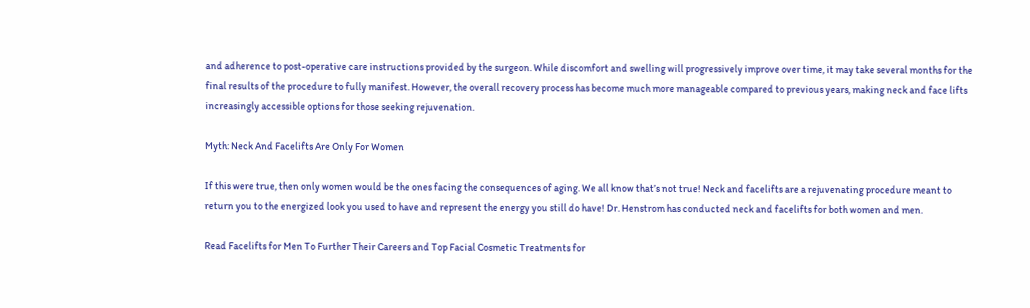and adherence to post-operative care instructions provided by the surgeon. While discomfort and swelling will progressively improve over time, it may take several months for the final results of the procedure to fully manifest. However, the overall recovery process has become much more manageable compared to previous years, making neck and face lifts increasingly accessible options for those seeking rejuvenation.

Myth: Neck And Facelifts Are Only For Women

If this were true, then only women would be the ones facing the consequences of aging. We all know that’s not true! Neck and facelifts are a rejuvenating procedure meant to return you to the energized look you used to have and represent the energy you still do have! Dr. Henstrom has conducted neck and facelifts for both women and men.

Read Facelifts for Men To Further Their Careers and Top Facial Cosmetic Treatments for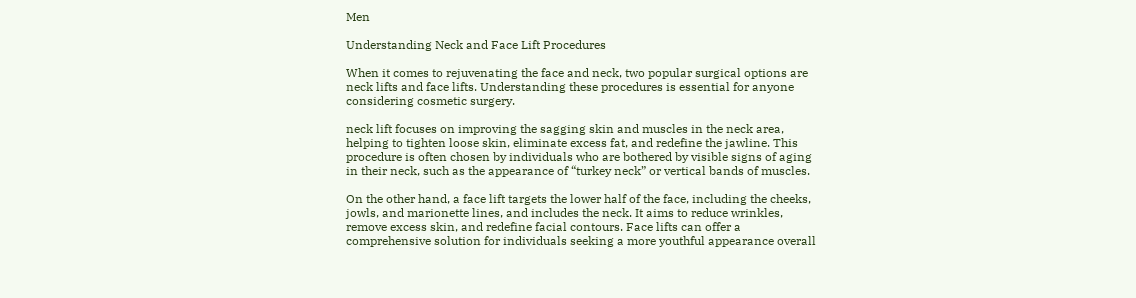Men

Understanding Neck and Face Lift Procedures

When it comes to rejuvenating the face and neck, two popular surgical options are neck lifts and face lifts. Understanding these procedures is essential for anyone considering cosmetic surgery.

neck lift focuses on improving the sagging skin and muscles in the neck area, helping to tighten loose skin, eliminate excess fat, and redefine the jawline. This procedure is often chosen by individuals who are bothered by visible signs of aging in their neck, such as the appearance of “turkey neck” or vertical bands of muscles.

On the other hand, a face lift targets the lower half of the face, including the cheeks, jowls, and marionette lines, and includes the neck. It aims to reduce wrinkles, remove excess skin, and redefine facial contours. Face lifts can offer a comprehensive solution for individuals seeking a more youthful appearance overall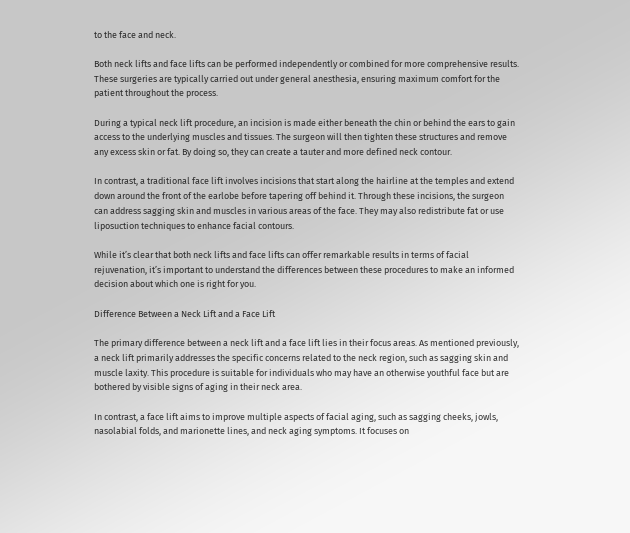to the face and neck.

Both neck lifts and face lifts can be performed independently or combined for more comprehensive results. These surgeries are typically carried out under general anesthesia, ensuring maximum comfort for the patient throughout the process.

During a typical neck lift procedure, an incision is made either beneath the chin or behind the ears to gain access to the underlying muscles and tissues. The surgeon will then tighten these structures and remove any excess skin or fat. By doing so, they can create a tauter and more defined neck contour.

In contrast, a traditional face lift involves incisions that start along the hairline at the temples and extend down around the front of the earlobe before tapering off behind it. Through these incisions, the surgeon can address sagging skin and muscles in various areas of the face. They may also redistribute fat or use liposuction techniques to enhance facial contours.

While it’s clear that both neck lifts and face lifts can offer remarkable results in terms of facial rejuvenation, it’s important to understand the differences between these procedures to make an informed decision about which one is right for you.

Difference Between a Neck Lift and a Face Lift

The primary difference between a neck lift and a face lift lies in their focus areas. As mentioned previously, a neck lift primarily addresses the specific concerns related to the neck region, such as sagging skin and muscle laxity. This procedure is suitable for individuals who may have an otherwise youthful face but are bothered by visible signs of aging in their neck area.

In contrast, a face lift aims to improve multiple aspects of facial aging, such as sagging cheeks, jowls, nasolabial folds, and marionette lines, and neck aging symptoms. It focuses on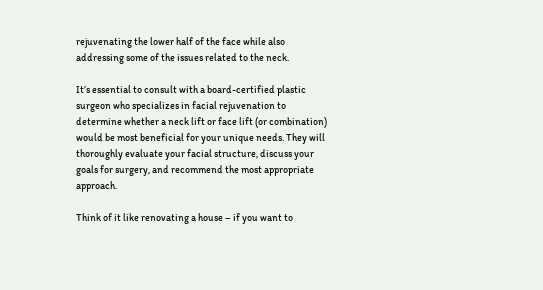rejuvenating the lower half of the face while also addressing some of the issues related to the neck.

It’s essential to consult with a board-certified plastic surgeon who specializes in facial rejuvenation to determine whether a neck lift or face lift (or combination) would be most beneficial for your unique needs. They will thoroughly evaluate your facial structure, discuss your goals for surgery, and recommend the most appropriate approach.

Think of it like renovating a house – if you want to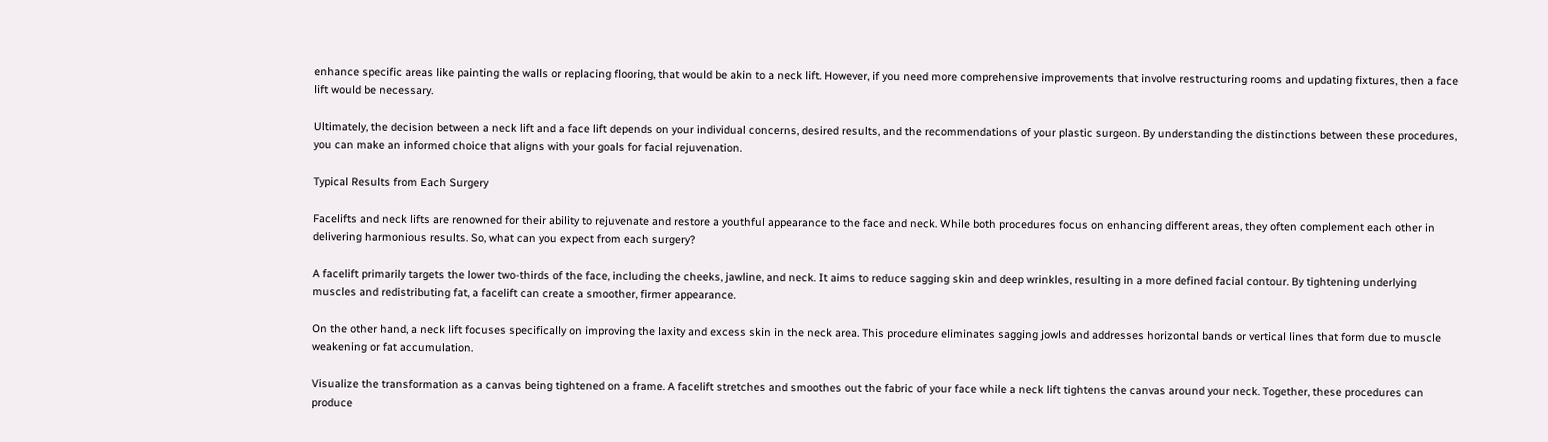enhance specific areas like painting the walls or replacing flooring, that would be akin to a neck lift. However, if you need more comprehensive improvements that involve restructuring rooms and updating fixtures, then a face lift would be necessary.

Ultimately, the decision between a neck lift and a face lift depends on your individual concerns, desired results, and the recommendations of your plastic surgeon. By understanding the distinctions between these procedures, you can make an informed choice that aligns with your goals for facial rejuvenation.

Typical Results from Each Surgery

Facelifts and neck lifts are renowned for their ability to rejuvenate and restore a youthful appearance to the face and neck. While both procedures focus on enhancing different areas, they often complement each other in delivering harmonious results. So, what can you expect from each surgery?

A facelift primarily targets the lower two-thirds of the face, including the cheeks, jawline, and neck. It aims to reduce sagging skin and deep wrinkles, resulting in a more defined facial contour. By tightening underlying muscles and redistributing fat, a facelift can create a smoother, firmer appearance.

On the other hand, a neck lift focuses specifically on improving the laxity and excess skin in the neck area. This procedure eliminates sagging jowls and addresses horizontal bands or vertical lines that form due to muscle weakening or fat accumulation.

Visualize the transformation as a canvas being tightened on a frame. A facelift stretches and smoothes out the fabric of your face while a neck lift tightens the canvas around your neck. Together, these procedures can produce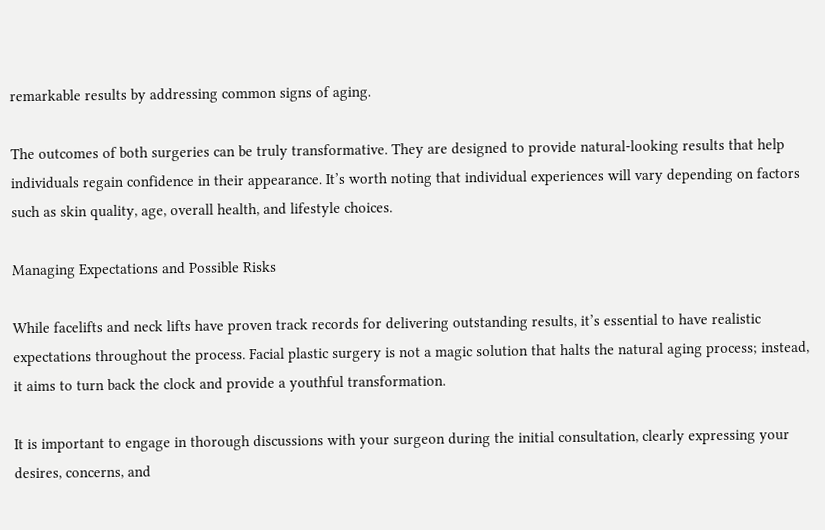remarkable results by addressing common signs of aging.

The outcomes of both surgeries can be truly transformative. They are designed to provide natural-looking results that help individuals regain confidence in their appearance. It’s worth noting that individual experiences will vary depending on factors such as skin quality, age, overall health, and lifestyle choices.

Managing Expectations and Possible Risks

While facelifts and neck lifts have proven track records for delivering outstanding results, it’s essential to have realistic expectations throughout the process. Facial plastic surgery is not a magic solution that halts the natural aging process; instead, it aims to turn back the clock and provide a youthful transformation.

It is important to engage in thorough discussions with your surgeon during the initial consultation, clearly expressing your desires, concerns, and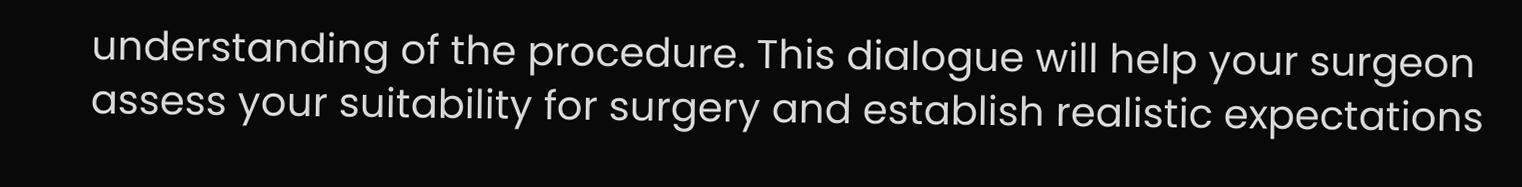understanding of the procedure. This dialogue will help your surgeon assess your suitability for surgery and establish realistic expectations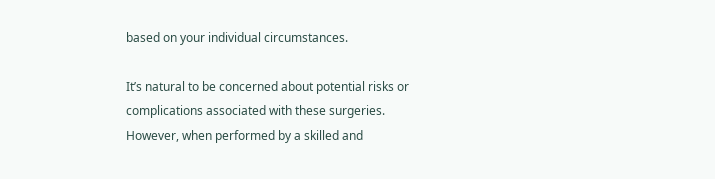based on your individual circumstances.

It’s natural to be concerned about potential risks or complications associated with these surgeries. However, when performed by a skilled and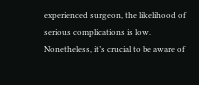experienced surgeon, the likelihood of serious complications is low. Nonetheless, it’s crucial to be aware of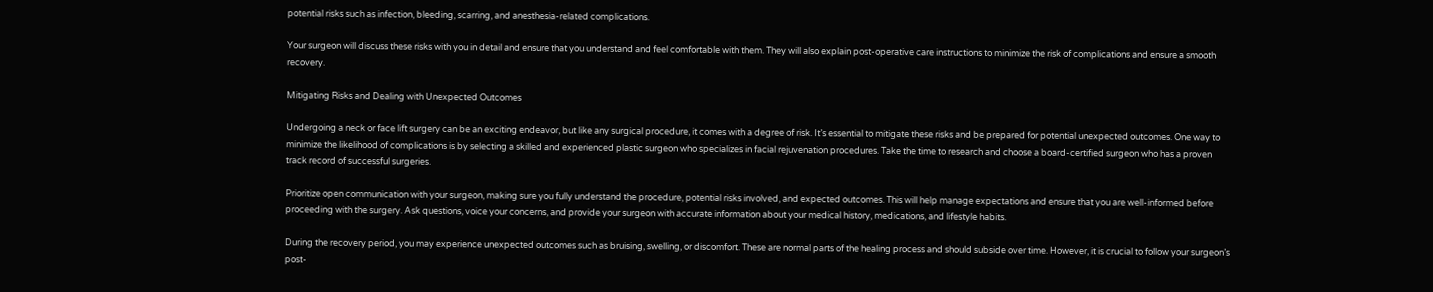potential risks such as infection, bleeding, scarring, and anesthesia-related complications.

Your surgeon will discuss these risks with you in detail and ensure that you understand and feel comfortable with them. They will also explain post-operative care instructions to minimize the risk of complications and ensure a smooth recovery.

Mitigating Risks and Dealing with Unexpected Outcomes

Undergoing a neck or face lift surgery can be an exciting endeavor, but like any surgical procedure, it comes with a degree of risk. It’s essential to mitigate these risks and be prepared for potential unexpected outcomes. One way to minimize the likelihood of complications is by selecting a skilled and experienced plastic surgeon who specializes in facial rejuvenation procedures. Take the time to research and choose a board-certified surgeon who has a proven track record of successful surgeries.

Prioritize open communication with your surgeon, making sure you fully understand the procedure, potential risks involved, and expected outcomes. This will help manage expectations and ensure that you are well-informed before proceeding with the surgery. Ask questions, voice your concerns, and provide your surgeon with accurate information about your medical history, medications, and lifestyle habits.

During the recovery period, you may experience unexpected outcomes such as bruising, swelling, or discomfort. These are normal parts of the healing process and should subside over time. However, it is crucial to follow your surgeon’s post-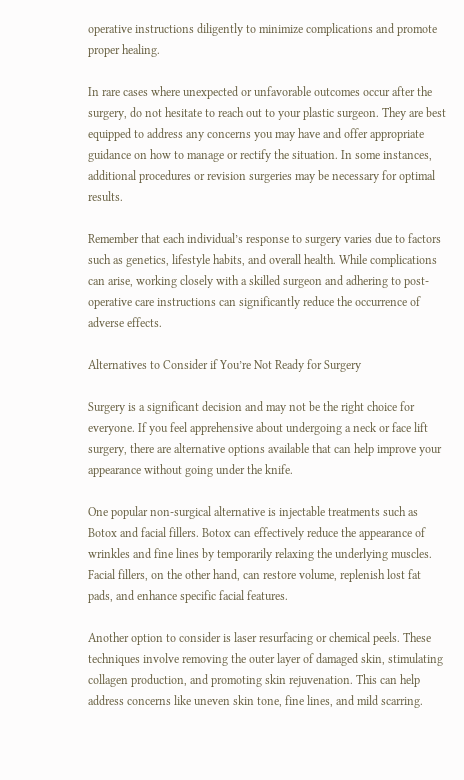operative instructions diligently to minimize complications and promote proper healing.

In rare cases where unexpected or unfavorable outcomes occur after the surgery, do not hesitate to reach out to your plastic surgeon. They are best equipped to address any concerns you may have and offer appropriate guidance on how to manage or rectify the situation. In some instances, additional procedures or revision surgeries may be necessary for optimal results.

Remember that each individual’s response to surgery varies due to factors such as genetics, lifestyle habits, and overall health. While complications can arise, working closely with a skilled surgeon and adhering to post-operative care instructions can significantly reduce the occurrence of adverse effects.

Alternatives to Consider if You’re Not Ready for Surgery

Surgery is a significant decision and may not be the right choice for everyone. If you feel apprehensive about undergoing a neck or face lift surgery, there are alternative options available that can help improve your appearance without going under the knife.

One popular non-surgical alternative is injectable treatments such as Botox and facial fillers. Botox can effectively reduce the appearance of wrinkles and fine lines by temporarily relaxing the underlying muscles. Facial fillers, on the other hand, can restore volume, replenish lost fat pads, and enhance specific facial features.

Another option to consider is laser resurfacing or chemical peels. These techniques involve removing the outer layer of damaged skin, stimulating collagen production, and promoting skin rejuvenation. This can help address concerns like uneven skin tone, fine lines, and mild scarring.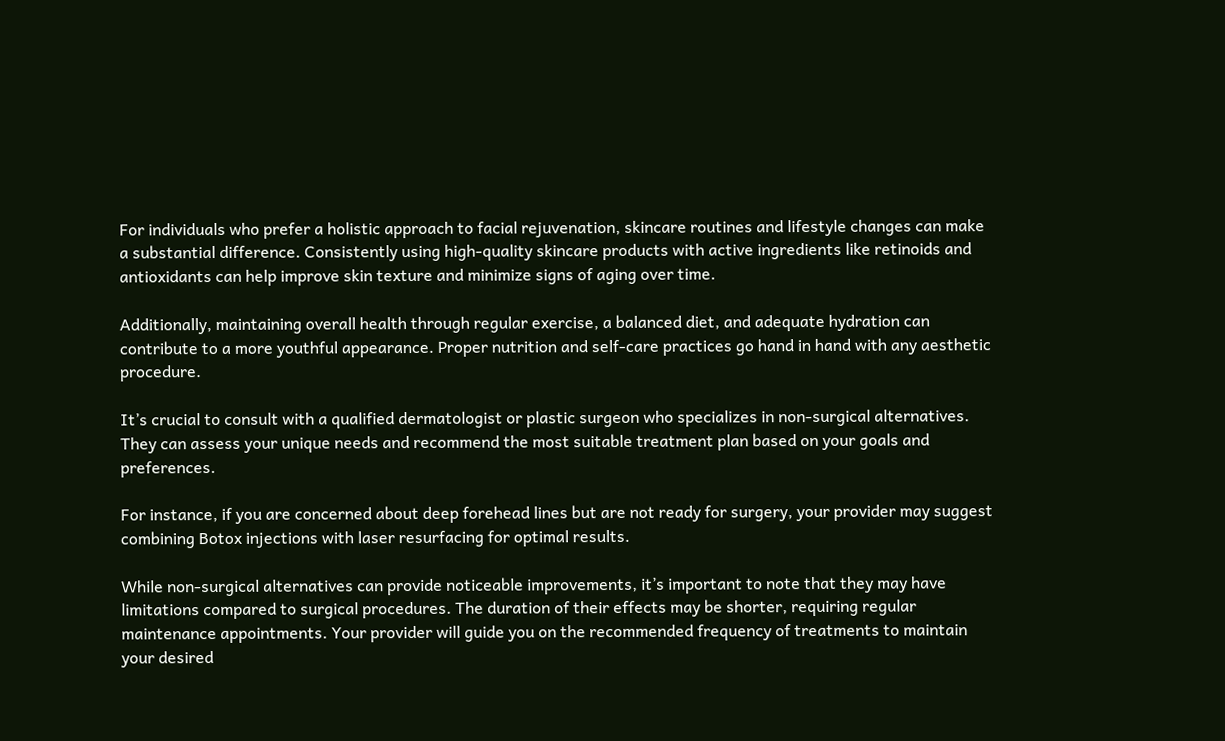For individuals who prefer a holistic approach to facial rejuvenation, skincare routines and lifestyle changes can make a substantial difference. Consistently using high-quality skincare products with active ingredients like retinoids and antioxidants can help improve skin texture and minimize signs of aging over time.

Additionally, maintaining overall health through regular exercise, a balanced diet, and adequate hydration can contribute to a more youthful appearance. Proper nutrition and self-care practices go hand in hand with any aesthetic procedure.

It’s crucial to consult with a qualified dermatologist or plastic surgeon who specializes in non-surgical alternatives. They can assess your unique needs and recommend the most suitable treatment plan based on your goals and preferences.

For instance, if you are concerned about deep forehead lines but are not ready for surgery, your provider may suggest combining Botox injections with laser resurfacing for optimal results.

While non-surgical alternatives can provide noticeable improvements, it’s important to note that they may have limitations compared to surgical procedures. The duration of their effects may be shorter, requiring regular maintenance appointments. Your provider will guide you on the recommended frequency of treatments to maintain your desired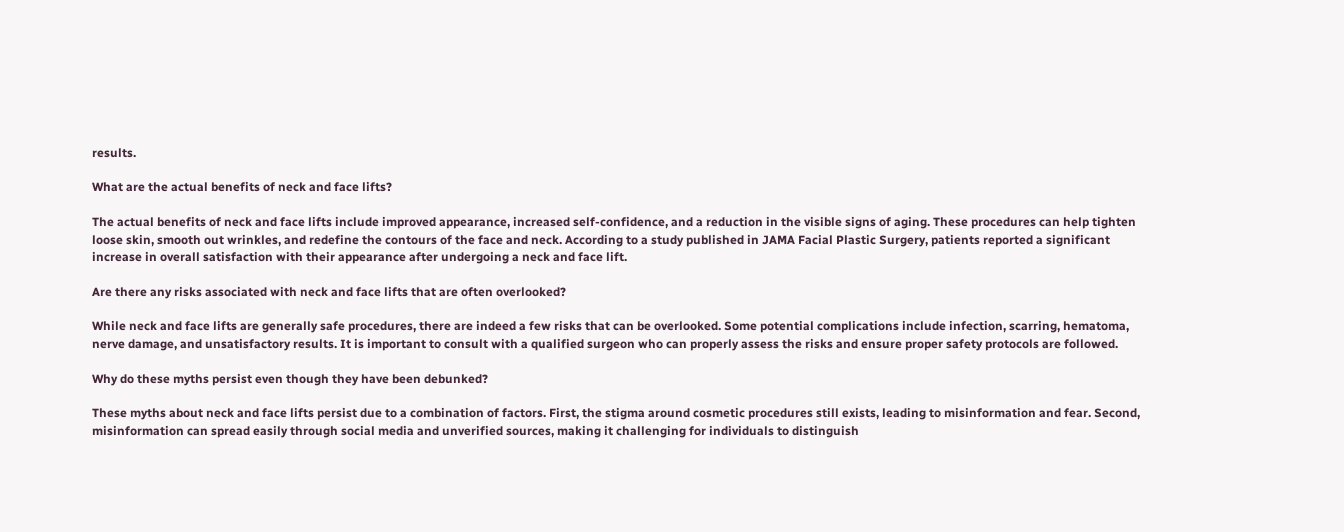results.

What are the actual benefits of neck and face lifts?

The actual benefits of neck and face lifts include improved appearance, increased self-confidence, and a reduction in the visible signs of aging. These procedures can help tighten loose skin, smooth out wrinkles, and redefine the contours of the face and neck. According to a study published in JAMA Facial Plastic Surgery, patients reported a significant increase in overall satisfaction with their appearance after undergoing a neck and face lift.

Are there any risks associated with neck and face lifts that are often overlooked?

While neck and face lifts are generally safe procedures, there are indeed a few risks that can be overlooked. Some potential complications include infection, scarring, hematoma, nerve damage, and unsatisfactory results. It is important to consult with a qualified surgeon who can properly assess the risks and ensure proper safety protocols are followed.

Why do these myths persist even though they have been debunked?

These myths about neck and face lifts persist due to a combination of factors. First, the stigma around cosmetic procedures still exists, leading to misinformation and fear. Second, misinformation can spread easily through social media and unverified sources, making it challenging for individuals to distinguish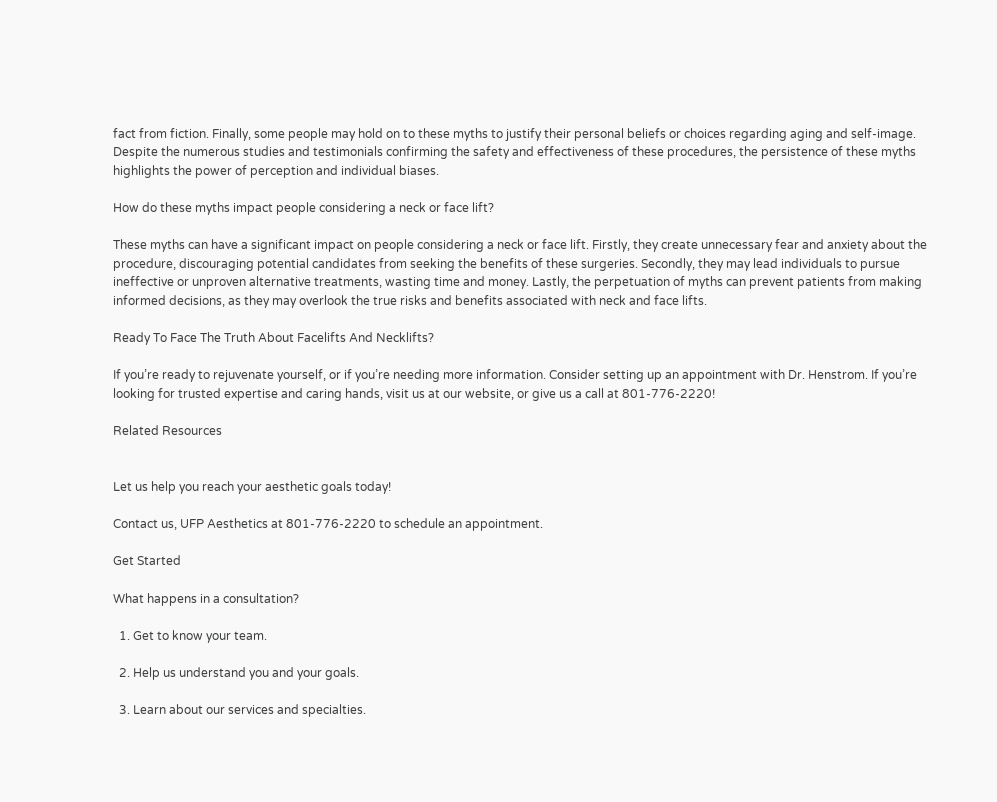fact from fiction. Finally, some people may hold on to these myths to justify their personal beliefs or choices regarding aging and self-image. Despite the numerous studies and testimonials confirming the safety and effectiveness of these procedures, the persistence of these myths highlights the power of perception and individual biases.

How do these myths impact people considering a neck or face lift?

These myths can have a significant impact on people considering a neck or face lift. Firstly, they create unnecessary fear and anxiety about the procedure, discouraging potential candidates from seeking the benefits of these surgeries. Secondly, they may lead individuals to pursue ineffective or unproven alternative treatments, wasting time and money. Lastly, the perpetuation of myths can prevent patients from making informed decisions, as they may overlook the true risks and benefits associated with neck and face lifts.

Ready To Face The Truth About Facelifts And Necklifts?

If you’re ready to rejuvenate yourself, or if you’re needing more information. Consider setting up an appointment with Dr. Henstrom. If you’re looking for trusted expertise and caring hands, visit us at our website, or give us a call at 801-776-2220!

Related Resources


Let us help you reach your aesthetic goals today!

Contact us, UFP Aesthetics at 801-776-2220 to schedule an appointment.

Get Started

What happens in a consultation?

  1. Get to know your team.

  2. Help us understand you and your goals.

  3. Learn about our services and specialties.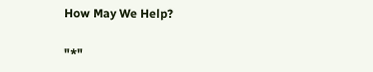How May We Help?

"*"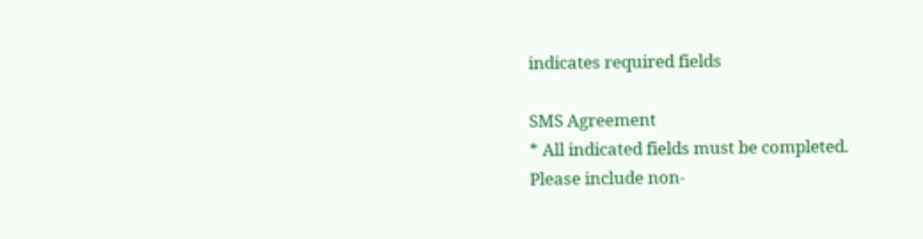indicates required fields

SMS Agreement
* All indicated fields must be completed.
Please include non-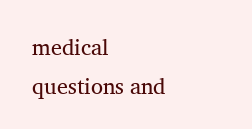medical questions and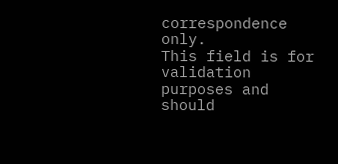correspondence only.
This field is for validation purposes and should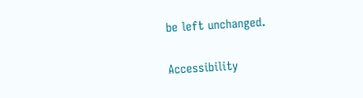be left unchanged.

Accessibility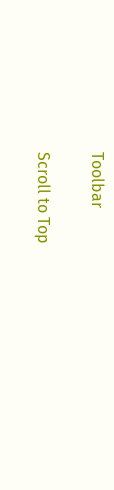Toolbar

Scroll to Top